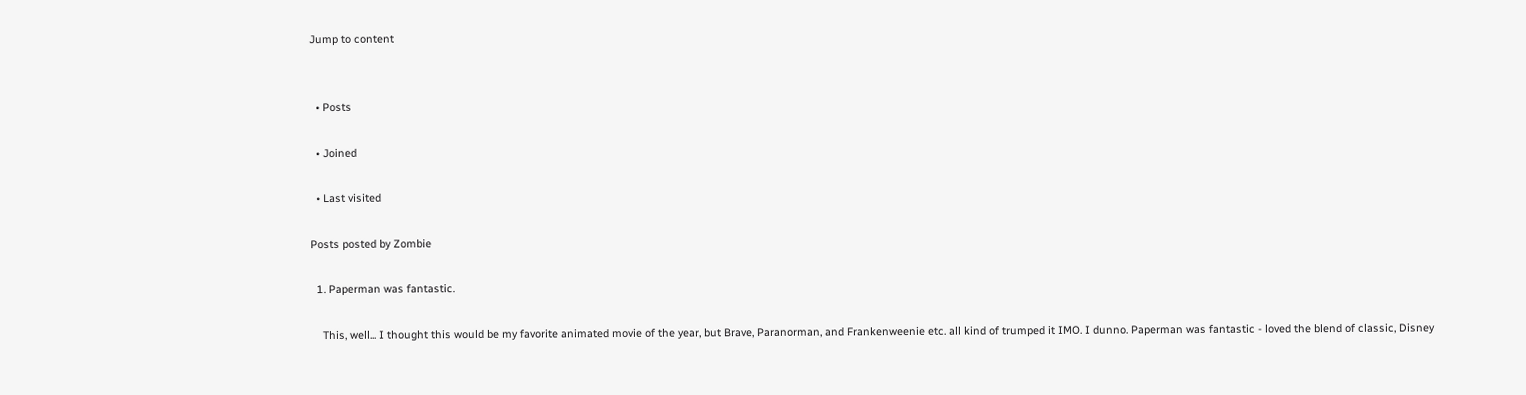Jump to content


  • Posts

  • Joined

  • Last visited

Posts posted by Zombie

  1. Paperman was fantastic.

    This, well... I thought this would be my favorite animated movie of the year, but Brave, Paranorman, and Frankenweenie etc. all kind of trumped it IMO. I dunno. Paperman was fantastic - loved the blend of classic, Disney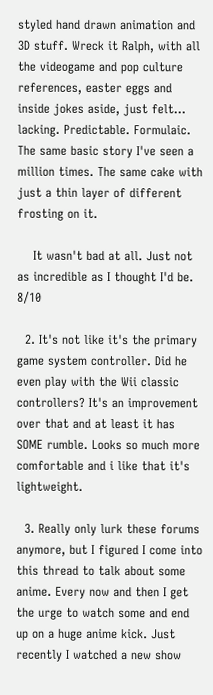styled hand drawn animation and 3D stuff. Wreck it Ralph, with all the videogame and pop culture references, easter eggs and inside jokes aside, just felt... lacking. Predictable. Formulaic. The same basic story I've seen a million times. The same cake with just a thin layer of different frosting on it.

    It wasn't bad at all. Just not as incredible as I thought I'd be. 8/10

  2. It's not like it's the primary game system controller. Did he even play with the Wii classic controllers? It's an improvement over that and at least it has SOME rumble. Looks so much more comfortable and i like that it's lightweight.

  3. Really only lurk these forums anymore, but I figured I come into this thread to talk about some anime. Every now and then I get the urge to watch some and end up on a huge anime kick. Just recently I watched a new show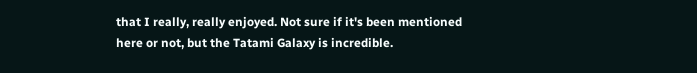that I really, really enjoyed. Not sure if it's been mentioned here or not, but the Tatami Galaxy is incredible.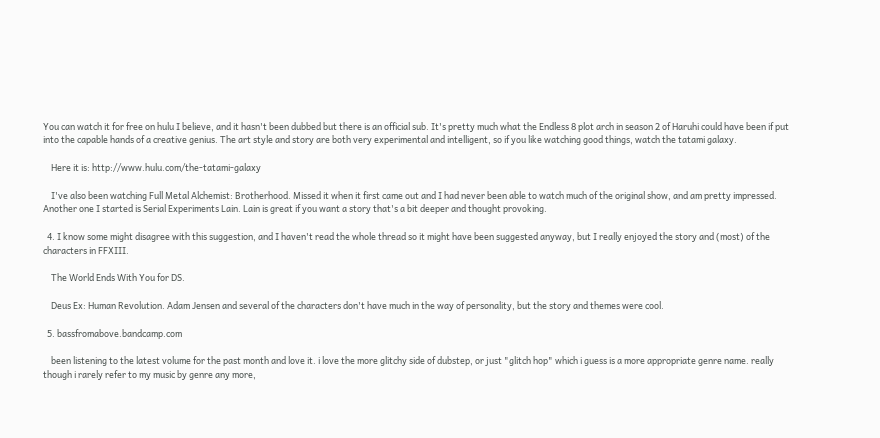You can watch it for free on hulu I believe, and it hasn't been dubbed but there is an official sub. It's pretty much what the Endless 8 plot arch in season 2 of Haruhi could have been if put into the capable hands of a creative genius. The art style and story are both very experimental and intelligent, so if you like watching good things, watch the tatami galaxy.

    Here it is: http://www.hulu.com/the-tatami-galaxy

    I've also been watching Full Metal Alchemist: Brotherhood. Missed it when it first came out and I had never been able to watch much of the original show, and am pretty impressed. Another one I started is Serial Experiments Lain. Lain is great if you want a story that's a bit deeper and thought provoking.

  4. I know some might disagree with this suggestion, and I haven't read the whole thread so it might have been suggested anyway, but I really enjoyed the story and (most) of the characters in FFXIII.

    The World Ends With You for DS.

    Deus Ex: Human Revolution. Adam Jensen and several of the characters don't have much in the way of personality, but the story and themes were cool.

  5. bassfromabove.bandcamp.com

    been listening to the latest volume for the past month and love it. i love the more glitchy side of dubstep, or just "glitch hop" which i guess is a more appropriate genre name. really though i rarely refer to my music by genre any more,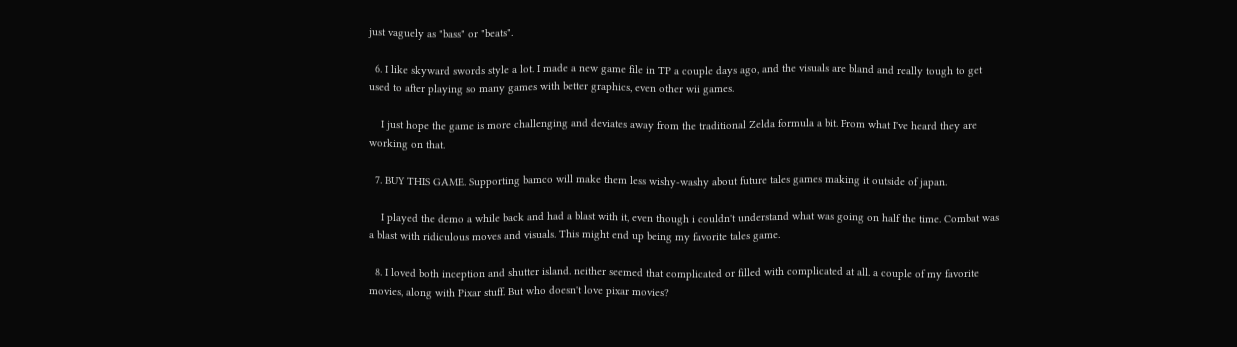just vaguely as "bass" or "beats".

  6. I like skyward swords style a lot. I made a new game file in TP a couple days ago, and the visuals are bland and really tough to get used to after playing so many games with better graphics, even other wii games.

    I just hope the game is more challenging and deviates away from the traditional Zelda formula a bit. From what I've heard they are working on that.

  7. BUY THIS GAME. Supporting bamco will make them less wishy-washy about future tales games making it outside of japan.

    I played the demo a while back and had a blast with it, even though i couldn't understand what was going on half the time. Combat was a blast with ridiculous moves and visuals. This might end up being my favorite tales game.

  8. I loved both inception and shutter island. neither seemed that complicated or filled with complicated at all. a couple of my favorite movies, along with Pixar stuff. But who doesn't love pixar movies?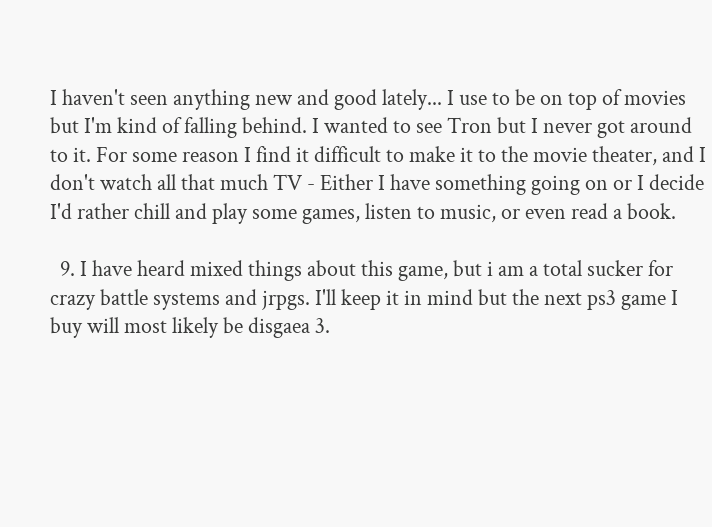I haven't seen anything new and good lately... I use to be on top of movies but I'm kind of falling behind. I wanted to see Tron but I never got around to it. For some reason I find it difficult to make it to the movie theater, and I don't watch all that much TV - Either I have something going on or I decide I'd rather chill and play some games, listen to music, or even read a book.

  9. I have heard mixed things about this game, but i am a total sucker for crazy battle systems and jrpgs. I'll keep it in mind but the next ps3 game I buy will most likely be disgaea 3.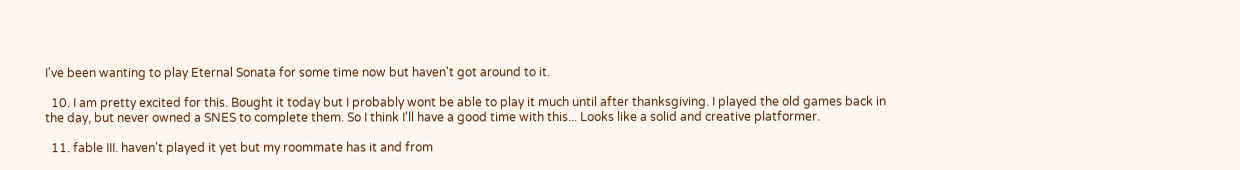I've been wanting to play Eternal Sonata for some time now but haven't got around to it.

  10. I am pretty excited for this. Bought it today but I probably wont be able to play it much until after thanksgiving. I played the old games back in the day, but never owned a SNES to complete them. So I think I'll have a good time with this... Looks like a solid and creative platformer.

  11. fable III. haven't played it yet but my roommate has it and from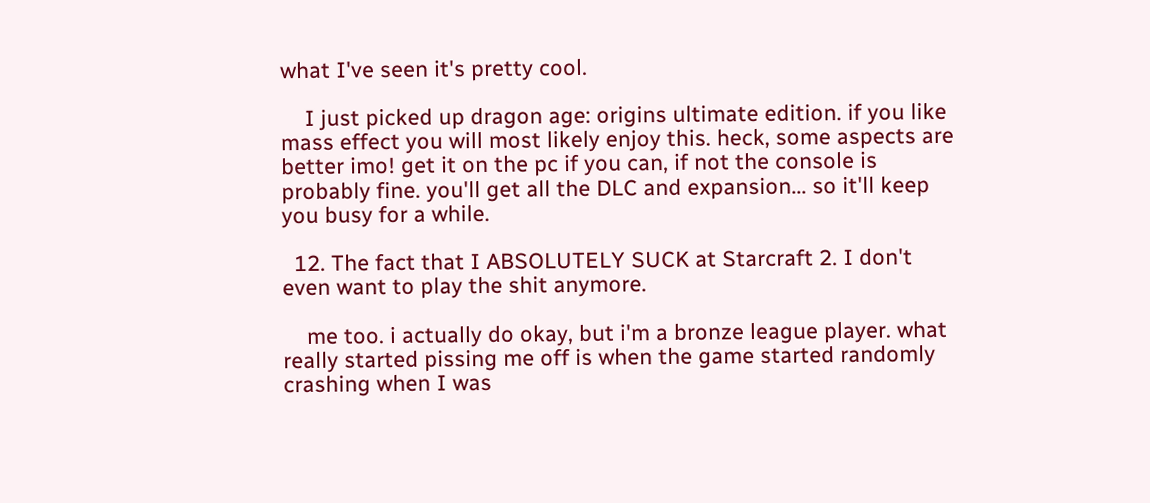what I've seen it's pretty cool.

    I just picked up dragon age: origins ultimate edition. if you like mass effect you will most likely enjoy this. heck, some aspects are better imo! get it on the pc if you can, if not the console is probably fine. you'll get all the DLC and expansion... so it'll keep you busy for a while.

  12. The fact that I ABSOLUTELY SUCK at Starcraft 2. I don't even want to play the shit anymore.

    me too. i actually do okay, but i'm a bronze league player. what really started pissing me off is when the game started randomly crashing when I was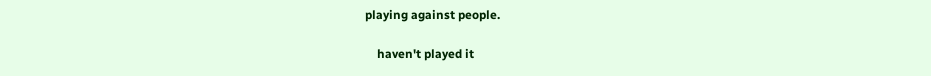playing against people.

    haven't played it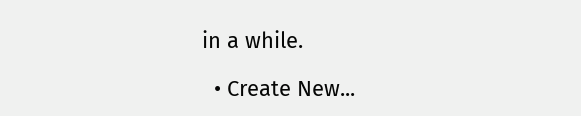in a while.

  • Create New...